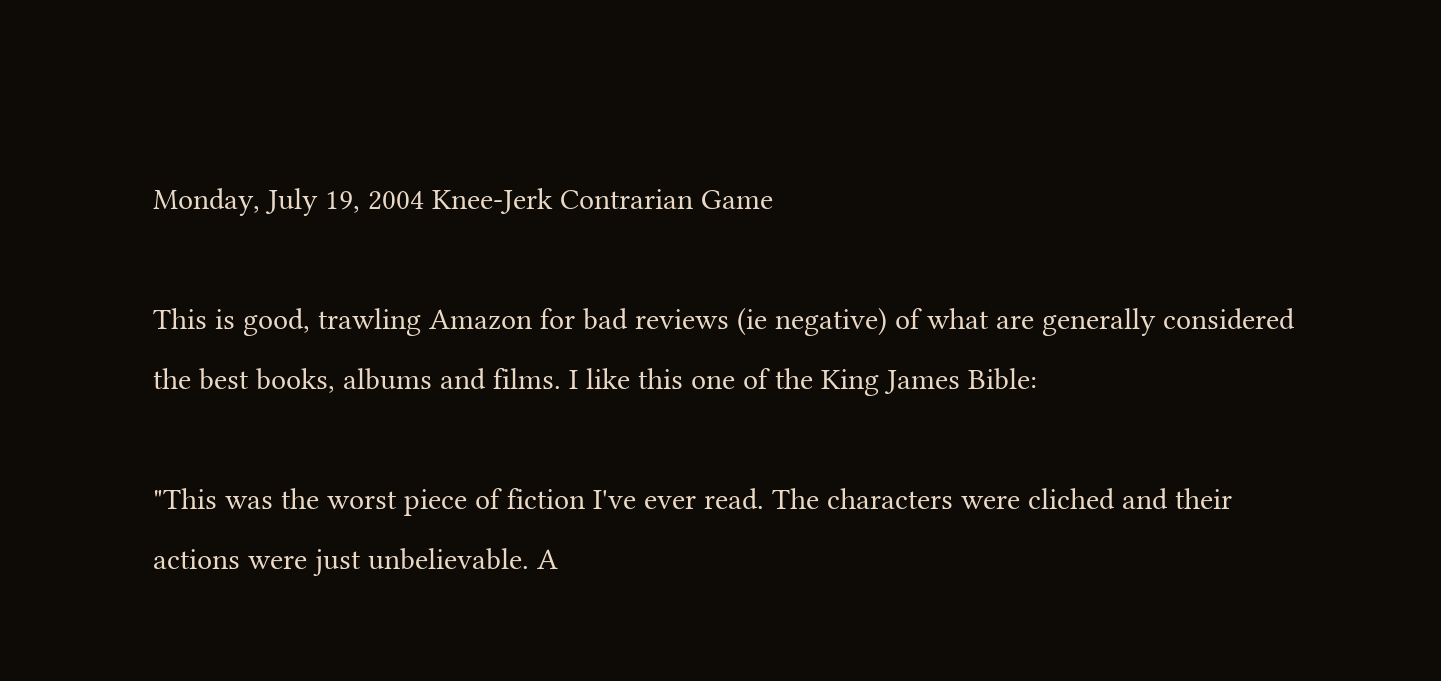Monday, July 19, 2004 Knee-Jerk Contrarian Game

This is good, trawling Amazon for bad reviews (ie negative) of what are generally considered the best books, albums and films. I like this one of the King James Bible:

"This was the worst piece of fiction I've ever read. The characters were cliched and their actions were just unbelievable. A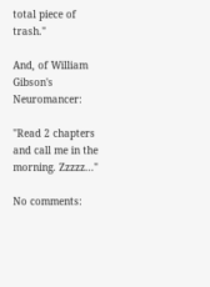total piece of trash."

And, of William Gibson's Neuromancer:

"Read 2 chapters and call me in the morning. Zzzzz..."

No comments: